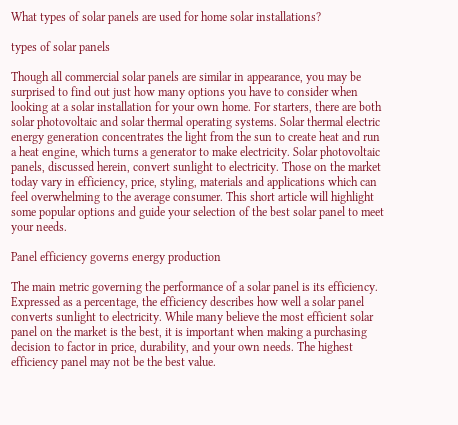What types of solar panels are used for home solar installations?

types of solar panels

Though all commercial solar panels are similar in appearance, you may be surprised to find out just how many options you have to consider when looking at a solar installation for your own home. For starters, there are both solar photovoltaic and solar thermal operating systems. Solar thermal electric energy generation concentrates the light from the sun to create heat and run a heat engine, which turns a generator to make electricity. Solar photovoltaic panels, discussed herein, convert sunlight to electricity. Those on the market today vary in efficiency, price, styling, materials and applications which can feel overwhelming to the average consumer. This short article will highlight some popular options and guide your selection of the best solar panel to meet your needs.

Panel efficiency governs energy production

The main metric governing the performance of a solar panel is its efficiency. Expressed as a percentage, the efficiency describes how well a solar panel converts sunlight to electricity. While many believe the most efficient solar panel on the market is the best, it is important when making a purchasing decision to factor in price, durability, and your own needs. The highest efficiency panel may not be the best value.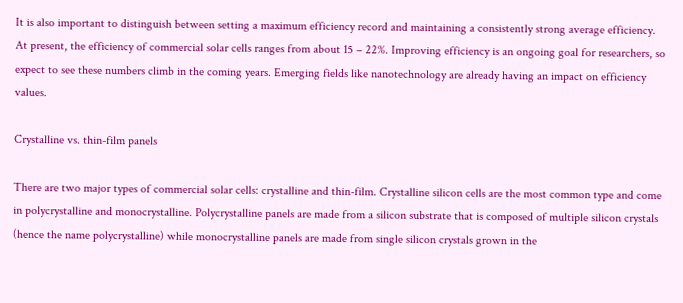It is also important to distinguish between setting a maximum efficiency record and maintaining a consistently strong average efficiency. At present, the efficiency of commercial solar cells ranges from about 15 – 22%. Improving efficiency is an ongoing goal for researchers, so expect to see these numbers climb in the coming years. Emerging fields like nanotechnology are already having an impact on efficiency values.

Crystalline vs. thin-film panels

There are two major types of commercial solar cells: crystalline and thin-film. Crystalline silicon cells are the most common type and come in polycrystalline and monocrystalline. Polycrystalline panels are made from a silicon substrate that is composed of multiple silicon crystals (hence the name polycrystalline) while monocrystalline panels are made from single silicon crystals grown in the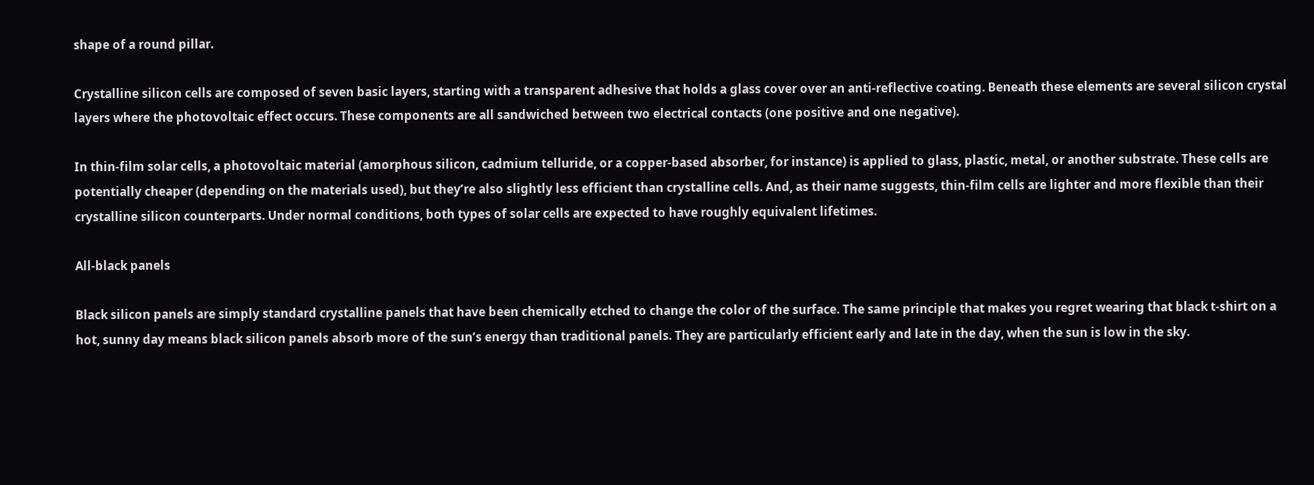shape of a round pillar.

Crystalline silicon cells are composed of seven basic layers, starting with a transparent adhesive that holds a glass cover over an anti-reflective coating. Beneath these elements are several silicon crystal layers where the photovoltaic effect occurs. These components are all sandwiched between two electrical contacts (one positive and one negative).

In thin-film solar cells, a photovoltaic material (amorphous silicon, cadmium telluride, or a copper-based absorber, for instance) is applied to glass, plastic, metal, or another substrate. These cells are potentially cheaper (depending on the materials used), but they’re also slightly less efficient than crystalline cells. And, as their name suggests, thin-film cells are lighter and more flexible than their crystalline silicon counterparts. Under normal conditions, both types of solar cells are expected to have roughly equivalent lifetimes.

All-black panels

Black silicon panels are simply standard crystalline panels that have been chemically etched to change the color of the surface. The same principle that makes you regret wearing that black t-shirt on a hot, sunny day means black silicon panels absorb more of the sun’s energy than traditional panels. They are particularly efficient early and late in the day, when the sun is low in the sky.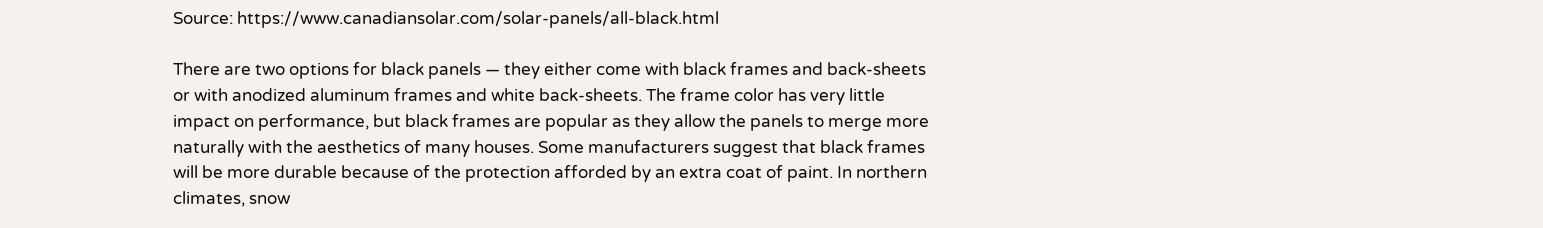Source: https://www.canadiansolar.com/solar-panels/all-black.html

There are two options for black panels — they either come with black frames and back-sheets or with anodized aluminum frames and white back-sheets. The frame color has very little impact on performance, but black frames are popular as they allow the panels to merge more naturally with the aesthetics of many houses. Some manufacturers suggest that black frames will be more durable because of the protection afforded by an extra coat of paint. In northern climates, snow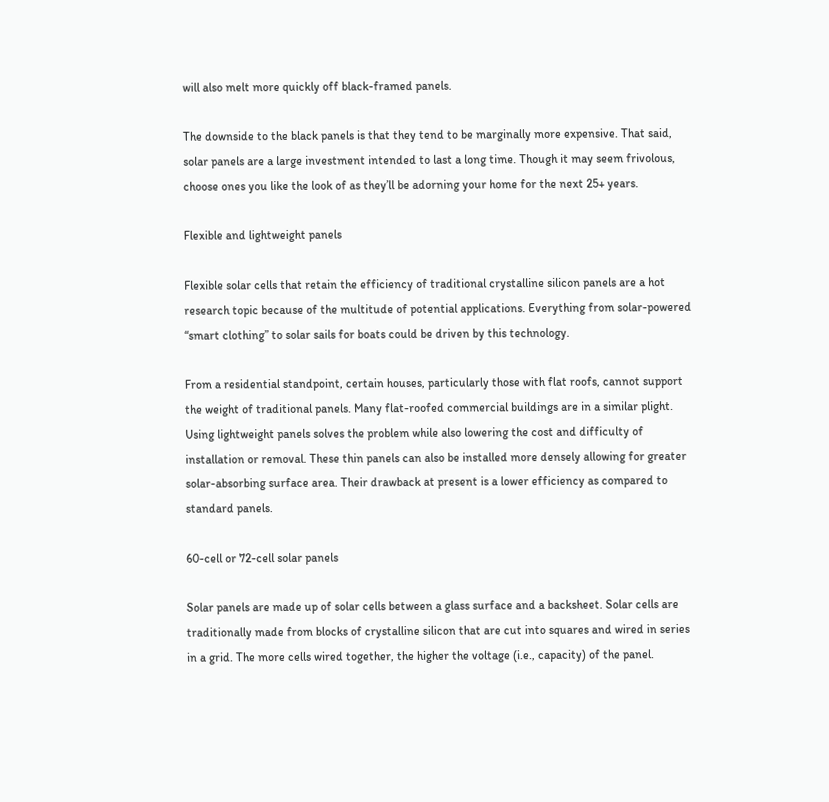will also melt more quickly off black-framed panels.

The downside to the black panels is that they tend to be marginally more expensive. That said, solar panels are a large investment intended to last a long time. Though it may seem frivolous, choose ones you like the look of as they’ll be adorning your home for the next 25+ years.

Flexible and lightweight panels

Flexible solar cells that retain the efficiency of traditional crystalline silicon panels are a hot research topic because of the multitude of potential applications. Everything from solar-powered “smart clothing” to solar sails for boats could be driven by this technology.

From a residential standpoint, certain houses, particularly those with flat roofs, cannot support the weight of traditional panels. Many flat-roofed commercial buildings are in a similar plight. Using lightweight panels solves the problem while also lowering the cost and difficulty of installation or removal. These thin panels can also be installed more densely allowing for greater solar-absorbing surface area. Their drawback at present is a lower efficiency as compared to standard panels.

60-cell or 72-cell solar panels

Solar panels are made up of solar cells between a glass surface and a backsheet. Solar cells are traditionally made from blocks of crystalline silicon that are cut into squares and wired in series in a grid. The more cells wired together, the higher the voltage (i.e., capacity) of the panel.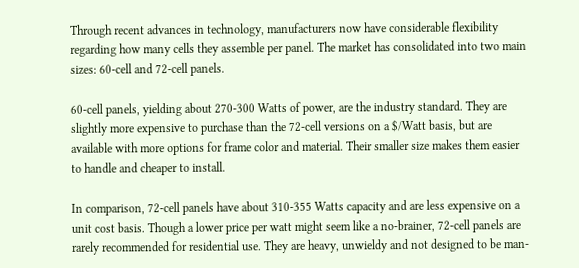Through recent advances in technology, manufacturers now have considerable flexibility regarding how many cells they assemble per panel. The market has consolidated into two main sizes: 60-cell and 72-cell panels.

60-cell panels, yielding about 270-300 Watts of power, are the industry standard. They are slightly more expensive to purchase than the 72-cell versions on a $/Watt basis, but are available with more options for frame color and material. Their smaller size makes them easier to handle and cheaper to install.

In comparison, 72-cell panels have about 310-355 Watts capacity and are less expensive on a unit cost basis. Though a lower price per watt might seem like a no-brainer, 72-cell panels are rarely recommended for residential use. They are heavy, unwieldy and not designed to be man-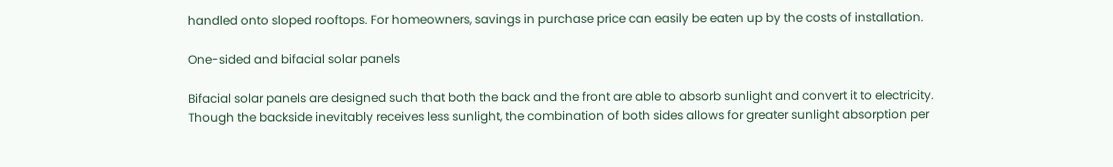handled onto sloped rooftops. For homeowners, savings in purchase price can easily be eaten up by the costs of installation.

One-sided and bifacial solar panels

Bifacial solar panels are designed such that both the back and the front are able to absorb sunlight and convert it to electricity. Though the backside inevitably receives less sunlight, the combination of both sides allows for greater sunlight absorption per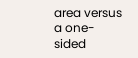area versus a one-sided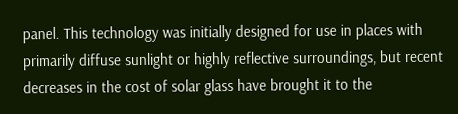panel. This technology was initially designed for use in places with primarily diffuse sunlight or highly reflective surroundings, but recent decreases in the cost of solar glass have brought it to the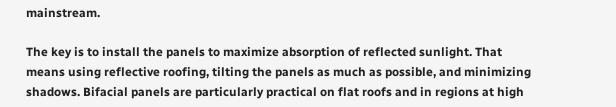mainstream.

The key is to install the panels to maximize absorption of reflected sunlight. That means using reflective roofing, tilting the panels as much as possible, and minimizing shadows. Bifacial panels are particularly practical on flat roofs and in regions at high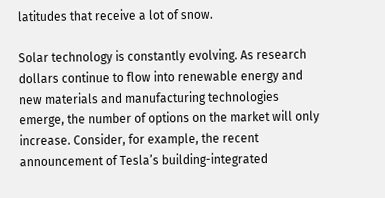latitudes that receive a lot of snow.

Solar technology is constantly evolving. As research dollars continue to flow into renewable energy and new materials and manufacturing technologies emerge, the number of options on the market will only increase. Consider, for example, the recent announcement of Tesla’s building-integrated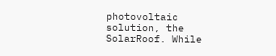photovoltaic solution, the SolarRoof. While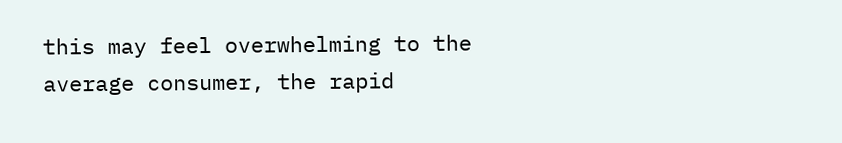this may feel overwhelming to the average consumer, the rapid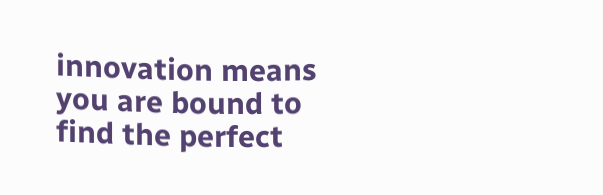innovation means you are bound to find the perfect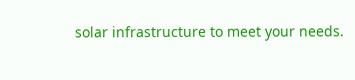solar infrastructure to meet your needs.